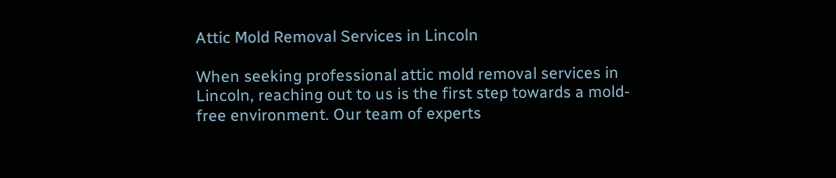Attic Mold Removal Services in Lincoln

When seeking professional attic mold removal services in Lincoln, reaching out to us is the first step towards a mold-free environment. Our team of experts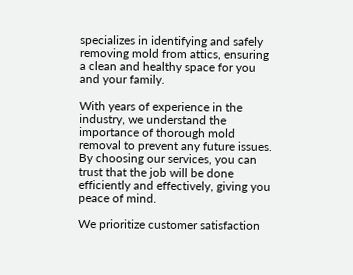specializes in identifying and safely removing mold from attics, ensuring a clean and healthy space for you and your family.

With years of experience in the industry, we understand the importance of thorough mold removal to prevent any future issues. By choosing our services, you can trust that the job will be done efficiently and effectively, giving you peace of mind.

We prioritize customer satisfaction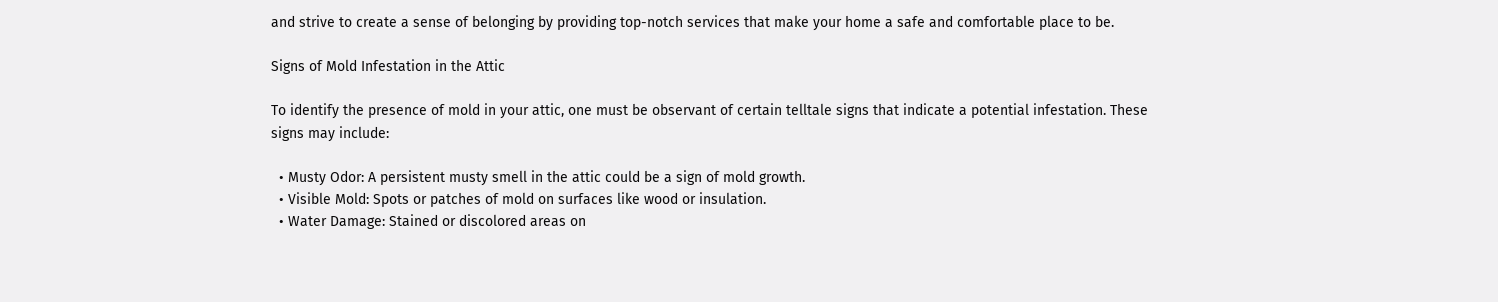and strive to create a sense of belonging by providing top-notch services that make your home a safe and comfortable place to be.

Signs of Mold Infestation in the Attic

To identify the presence of mold in your attic, one must be observant of certain telltale signs that indicate a potential infestation. These signs may include:

  • Musty Odor: A persistent musty smell in the attic could be a sign of mold growth.
  • Visible Mold: Spots or patches of mold on surfaces like wood or insulation.
  • Water Damage: Stained or discolored areas on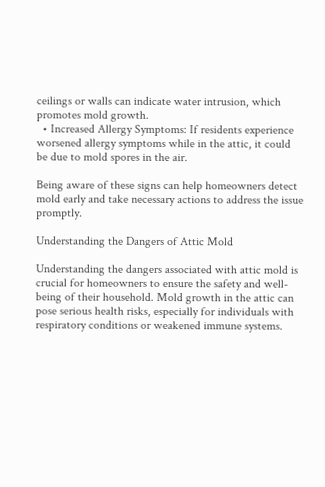ceilings or walls can indicate water intrusion, which promotes mold growth.
  • Increased Allergy Symptoms: If residents experience worsened allergy symptoms while in the attic, it could be due to mold spores in the air.

Being aware of these signs can help homeowners detect mold early and take necessary actions to address the issue promptly.

Understanding the Dangers of Attic Mold

Understanding the dangers associated with attic mold is crucial for homeowners to ensure the safety and well-being of their household. Mold growth in the attic can pose serious health risks, especially for individuals with respiratory conditions or weakened immune systems.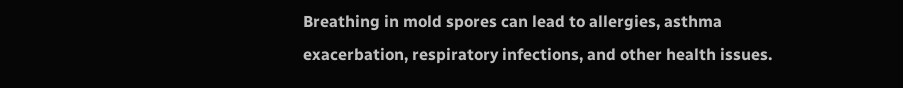Breathing in mold spores can lead to allergies, asthma exacerbation, respiratory infections, and other health issues.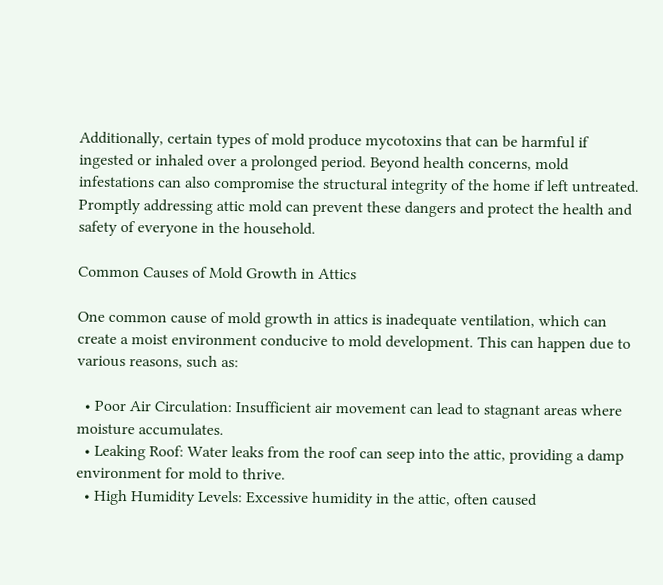Additionally, certain types of mold produce mycotoxins that can be harmful if ingested or inhaled over a prolonged period. Beyond health concerns, mold infestations can also compromise the structural integrity of the home if left untreated. Promptly addressing attic mold can prevent these dangers and protect the health and safety of everyone in the household.

Common Causes of Mold Growth in Attics

One common cause of mold growth in attics is inadequate ventilation, which can create a moist environment conducive to mold development. This can happen due to various reasons, such as:

  • Poor Air Circulation: Insufficient air movement can lead to stagnant areas where moisture accumulates.
  • Leaking Roof: Water leaks from the roof can seep into the attic, providing a damp environment for mold to thrive.
  • High Humidity Levels: Excessive humidity in the attic, often caused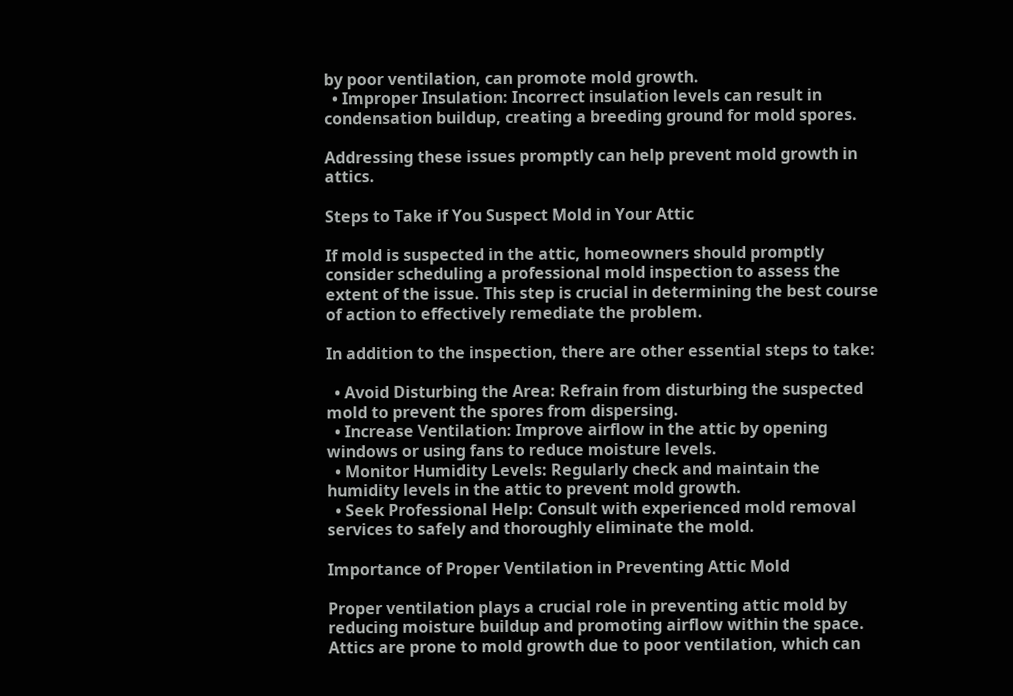by poor ventilation, can promote mold growth.
  • Improper Insulation: Incorrect insulation levels can result in condensation buildup, creating a breeding ground for mold spores.

Addressing these issues promptly can help prevent mold growth in attics.

Steps to Take if You Suspect Mold in Your Attic

If mold is suspected in the attic, homeowners should promptly consider scheduling a professional mold inspection to assess the extent of the issue. This step is crucial in determining the best course of action to effectively remediate the problem.

In addition to the inspection, there are other essential steps to take:

  • Avoid Disturbing the Area: Refrain from disturbing the suspected mold to prevent the spores from dispersing.
  • Increase Ventilation: Improve airflow in the attic by opening windows or using fans to reduce moisture levels.
  • Monitor Humidity Levels: Regularly check and maintain the humidity levels in the attic to prevent mold growth.
  • Seek Professional Help: Consult with experienced mold removal services to safely and thoroughly eliminate the mold.

Importance of Proper Ventilation in Preventing Attic Mold

Proper ventilation plays a crucial role in preventing attic mold by reducing moisture buildup and promoting airflow within the space. Attics are prone to mold growth due to poor ventilation, which can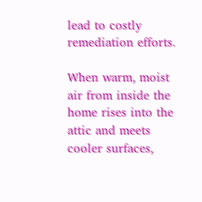lead to costly remediation efforts.

When warm, moist air from inside the home rises into the attic and meets cooler surfaces,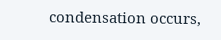condensation occurs,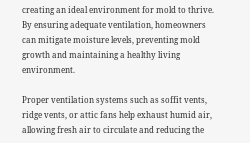creating an ideal environment for mold to thrive. By ensuring adequate ventilation, homeowners can mitigate moisture levels, preventing mold growth and maintaining a healthy living environment.

Proper ventilation systems such as soffit vents, ridge vents, or attic fans help exhaust humid air, allowing fresh air to circulate and reducing the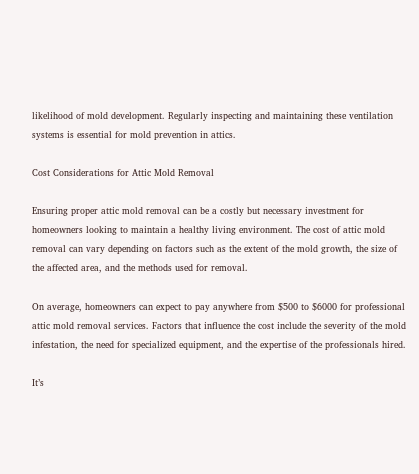likelihood of mold development. Regularly inspecting and maintaining these ventilation systems is essential for mold prevention in attics.

Cost Considerations for Attic Mold Removal

Ensuring proper attic mold removal can be a costly but necessary investment for homeowners looking to maintain a healthy living environment. The cost of attic mold removal can vary depending on factors such as the extent of the mold growth, the size of the affected area, and the methods used for removal.

On average, homeowners can expect to pay anywhere from $500 to $6000 for professional attic mold removal services. Factors that influence the cost include the severity of the mold infestation, the need for specialized equipment, and the expertise of the professionals hired.

It’s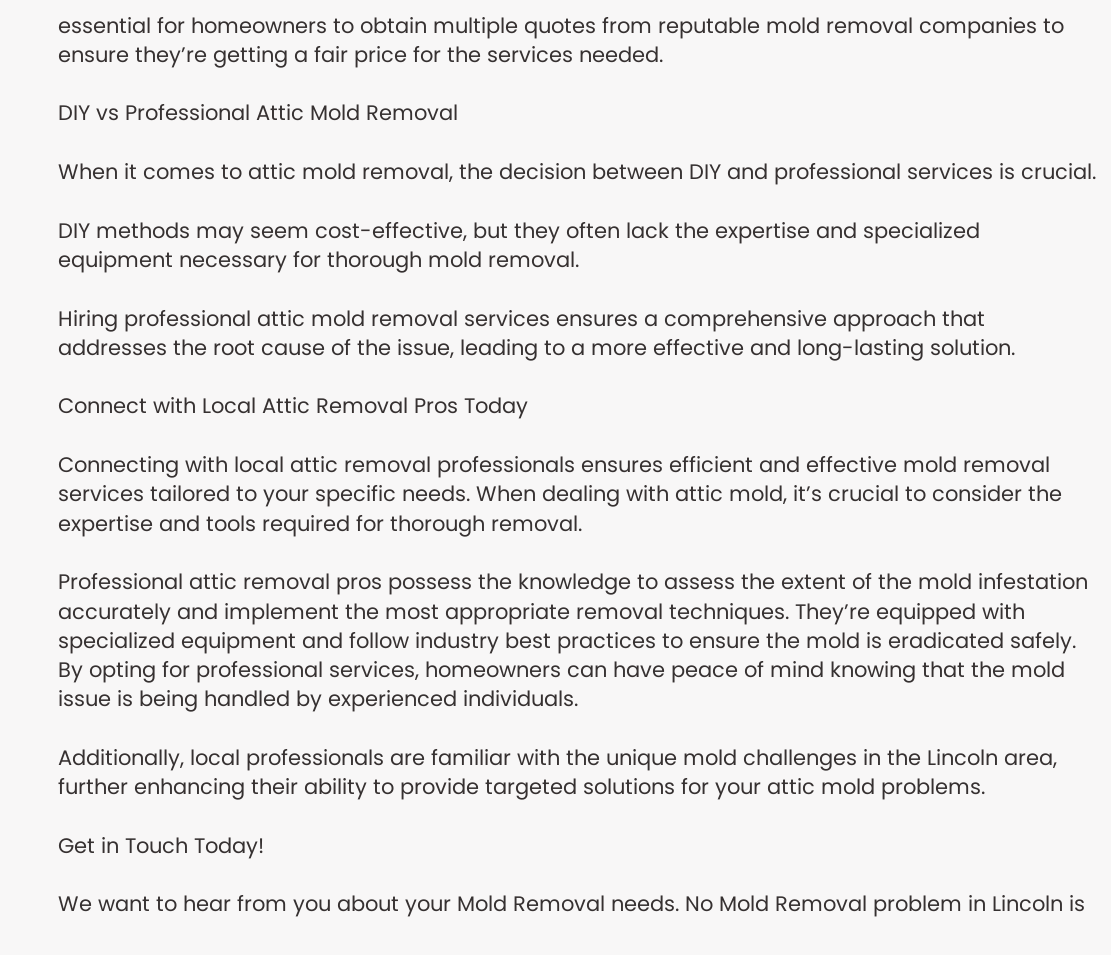essential for homeowners to obtain multiple quotes from reputable mold removal companies to ensure they’re getting a fair price for the services needed.

DIY vs Professional Attic Mold Removal

When it comes to attic mold removal, the decision between DIY and professional services is crucial.

DIY methods may seem cost-effective, but they often lack the expertise and specialized equipment necessary for thorough mold removal.

Hiring professional attic mold removal services ensures a comprehensive approach that addresses the root cause of the issue, leading to a more effective and long-lasting solution.

Connect with Local Attic Removal Pros Today

Connecting with local attic removal professionals ensures efficient and effective mold removal services tailored to your specific needs. When dealing with attic mold, it’s crucial to consider the expertise and tools required for thorough removal.

Professional attic removal pros possess the knowledge to assess the extent of the mold infestation accurately and implement the most appropriate removal techniques. They’re equipped with specialized equipment and follow industry best practices to ensure the mold is eradicated safely. By opting for professional services, homeowners can have peace of mind knowing that the mold issue is being handled by experienced individuals.

Additionally, local professionals are familiar with the unique mold challenges in the Lincoln area, further enhancing their ability to provide targeted solutions for your attic mold problems.

Get in Touch Today!

We want to hear from you about your Mold Removal needs. No Mold Removal problem in Lincoln is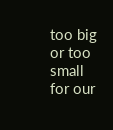too big or too small for our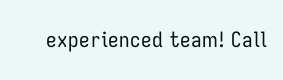experienced team! Call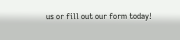us or fill out our form today!